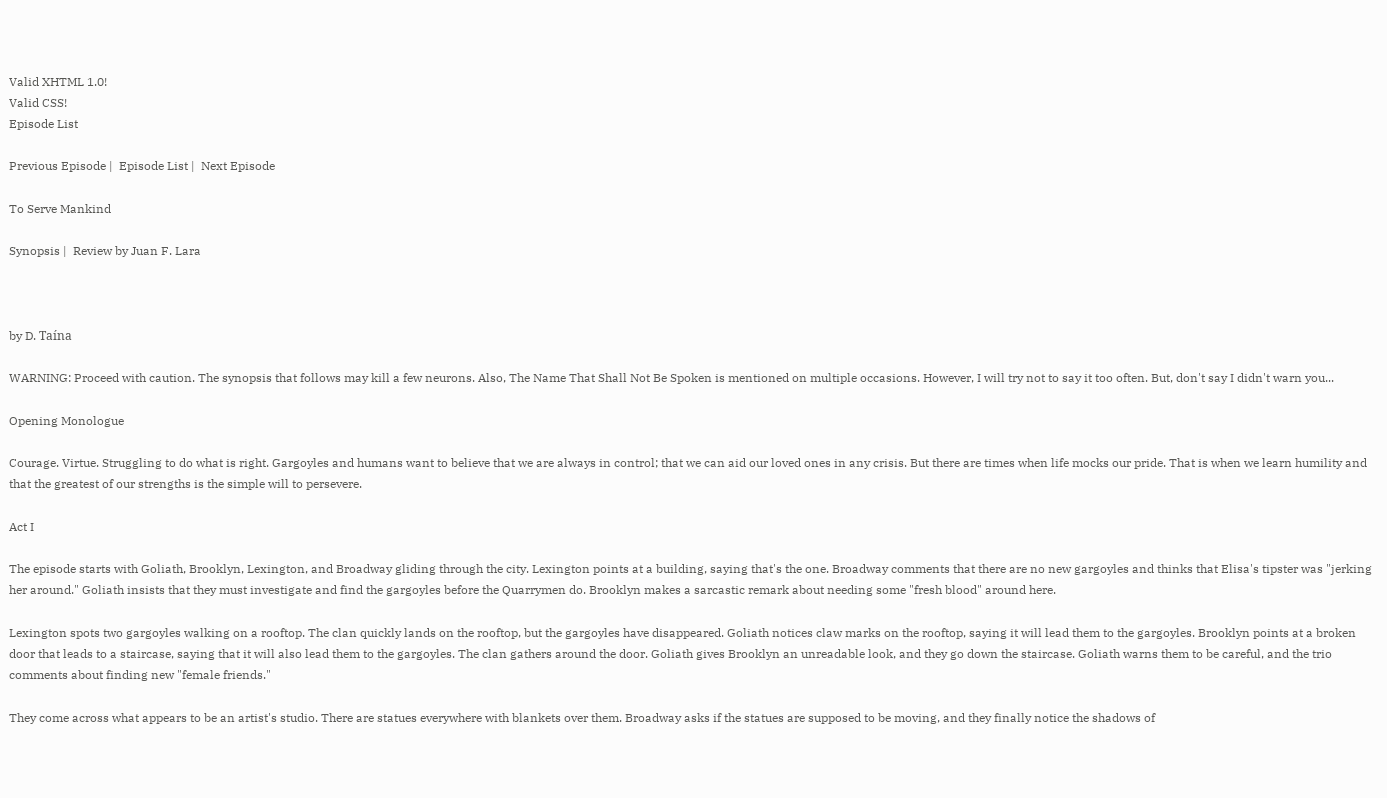Valid XHTML 1.0!
Valid CSS!
Episode List

Previous Episode |  Episode List |  Next Episode

To Serve Mankind

Synopsis |  Review by Juan F. Lara



by D. Taína

WARNING: Proceed with caution. The synopsis that follows may kill a few neurons. Also, The Name That Shall Not Be Spoken is mentioned on multiple occasions. However, I will try not to say it too often. But, don't say I didn't warn you...

Opening Monologue

Courage. Virtue. Struggling to do what is right. Gargoyles and humans want to believe that we are always in control; that we can aid our loved ones in any crisis. But there are times when life mocks our pride. That is when we learn humility and that the greatest of our strengths is the simple will to persevere.

Act I

The episode starts with Goliath, Brooklyn, Lexington, and Broadway gliding through the city. Lexington points at a building, saying that's the one. Broadway comments that there are no new gargoyles and thinks that Elisa's tipster was "jerking her around." Goliath insists that they must investigate and find the gargoyles before the Quarrymen do. Brooklyn makes a sarcastic remark about needing some "fresh blood" around here.

Lexington spots two gargoyles walking on a rooftop. The clan quickly lands on the rooftop, but the gargoyles have disappeared. Goliath notices claw marks on the rooftop, saying it will lead them to the gargoyles. Brooklyn points at a broken door that leads to a staircase, saying that it will also lead them to the gargoyles. The clan gathers around the door. Goliath gives Brooklyn an unreadable look, and they go down the staircase. Goliath warns them to be careful, and the trio comments about finding new "female friends."

They come across what appears to be an artist's studio. There are statues everywhere with blankets over them. Broadway asks if the statues are supposed to be moving, and they finally notice the shadows of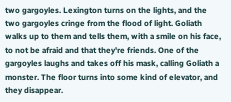two gargoyles. Lexington turns on the lights, and the two gargoyles cringe from the flood of light. Goliath walks up to them and tells them, with a smile on his face, to not be afraid and that they're friends. One of the gargoyles laughs and takes off his mask, calling Goliath a monster. The floor turns into some kind of elevator, and they disappear.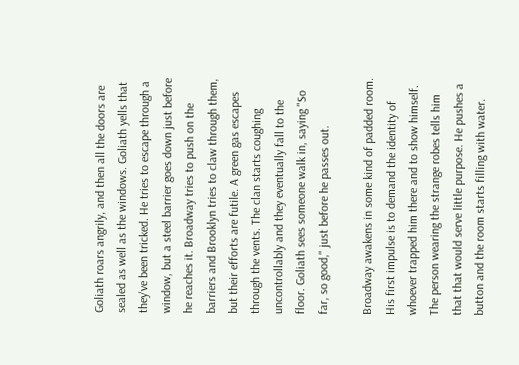Goliath roars angrily, and then all the doors are sealed as well as the windows. Goliath yells that they've been tricked. He tries to escape through a window, but a steel barrier goes down just before he reaches it. Broadway tries to push on the barriers and Brooklyn tries to claw through them, but their efforts are futile. A green gas escapes through the vents. The clan starts coughing uncontrollably and they eventually fall to the floor. Goliath sees someone walk in, saying "So far, so good," just before he passes out.

Broadway awakens in some kind of padded room. His first impulse is to demand the identity of whoever trapped him there and to show himself. The person wearing the strange robes tells him that that would serve little purpose. He pushes a button and the room starts filling with water.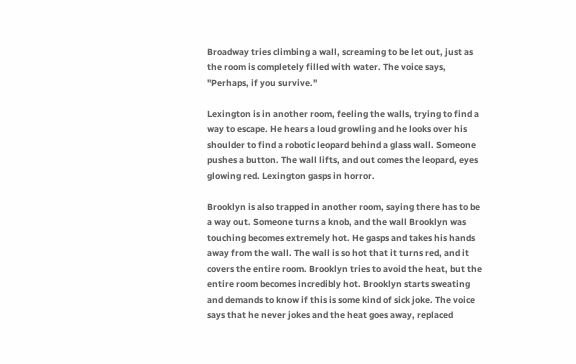Broadway tries climbing a wall, screaming to be let out, just as the room is completely filled with water. The voice says, "Perhaps, if you survive."

Lexington is in another room, feeling the walls, trying to find a way to escape. He hears a loud growling and he looks over his shoulder to find a robotic leopard behind a glass wall. Someone pushes a button. The wall lifts, and out comes the leopard, eyes glowing red. Lexington gasps in horror.

Brooklyn is also trapped in another room, saying there has to be a way out. Someone turns a knob, and the wall Brooklyn was touching becomes extremely hot. He gasps and takes his hands away from the wall. The wall is so hot that it turns red, and it covers the entire room. Brooklyn tries to avoid the heat, but the entire room becomes incredibly hot. Brooklyn starts sweating and demands to know if this is some kind of sick joke. The voice says that he never jokes and the heat goes away, replaced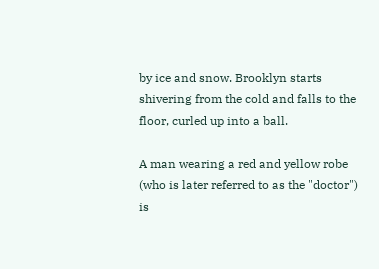by ice and snow. Brooklyn starts shivering from the cold and falls to the floor, curled up into a ball.

A man wearing a red and yellow robe (who is later referred to as the "doctor") is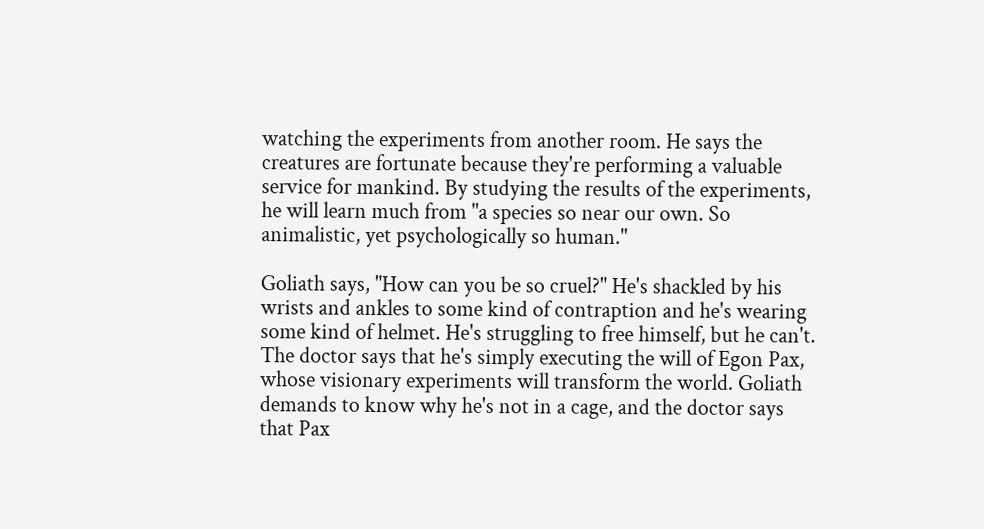watching the experiments from another room. He says the creatures are fortunate because they're performing a valuable service for mankind. By studying the results of the experiments, he will learn much from "a species so near our own. So animalistic, yet psychologically so human."

Goliath says, "How can you be so cruel?" He's shackled by his wrists and ankles to some kind of contraption and he's wearing some kind of helmet. He's struggling to free himself, but he can't. The doctor says that he's simply executing the will of Egon Pax, whose visionary experiments will transform the world. Goliath demands to know why he's not in a cage, and the doctor says that Pax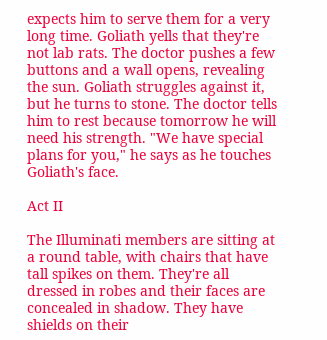expects him to serve them for a very long time. Goliath yells that they're not lab rats. The doctor pushes a few buttons and a wall opens, revealing the sun. Goliath struggles against it, but he turns to stone. The doctor tells him to rest because tomorrow he will need his strength. "We have special plans for you," he says as he touches Goliath's face.

Act II

The Illuminati members are sitting at a round table, with chairs that have tall spikes on them. They're all dressed in robes and their faces are concealed in shadow. They have shields on their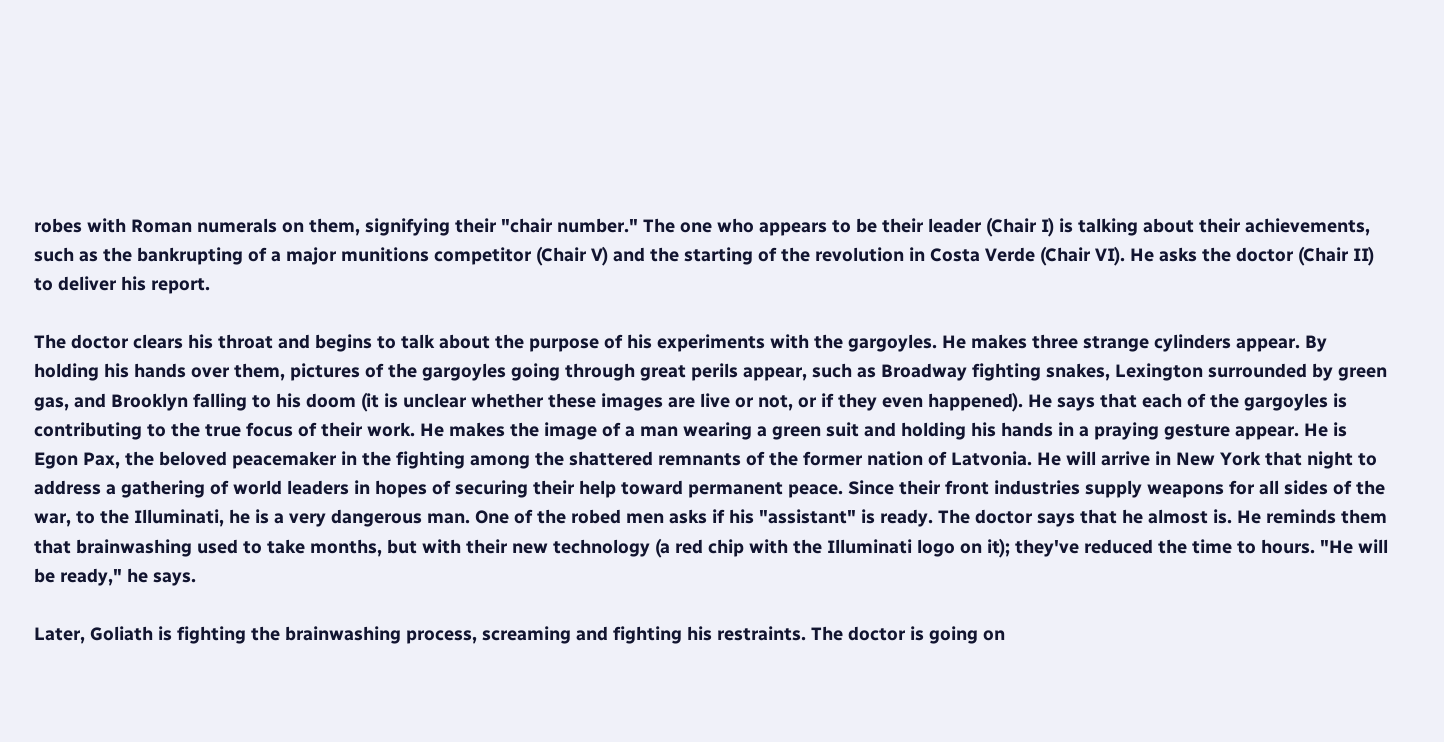robes with Roman numerals on them, signifying their "chair number." The one who appears to be their leader (Chair I) is talking about their achievements, such as the bankrupting of a major munitions competitor (Chair V) and the starting of the revolution in Costa Verde (Chair VI). He asks the doctor (Chair II) to deliver his report.

The doctor clears his throat and begins to talk about the purpose of his experiments with the gargoyles. He makes three strange cylinders appear. By holding his hands over them, pictures of the gargoyles going through great perils appear, such as Broadway fighting snakes, Lexington surrounded by green gas, and Brooklyn falling to his doom (it is unclear whether these images are live or not, or if they even happened). He says that each of the gargoyles is contributing to the true focus of their work. He makes the image of a man wearing a green suit and holding his hands in a praying gesture appear. He is Egon Pax, the beloved peacemaker in the fighting among the shattered remnants of the former nation of Latvonia. He will arrive in New York that night to address a gathering of world leaders in hopes of securing their help toward permanent peace. Since their front industries supply weapons for all sides of the war, to the Illuminati, he is a very dangerous man. One of the robed men asks if his "assistant" is ready. The doctor says that he almost is. He reminds them that brainwashing used to take months, but with their new technology (a red chip with the Illuminati logo on it); they've reduced the time to hours. "He will be ready," he says.

Later, Goliath is fighting the brainwashing process, screaming and fighting his restraints. The doctor is going on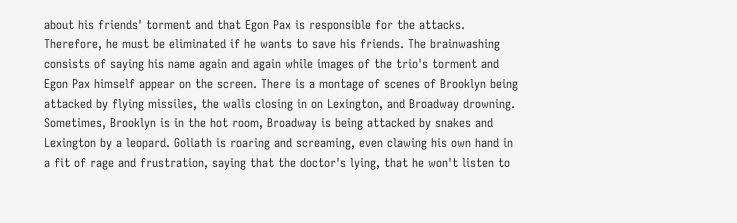about his friends' torment and that Egon Pax is responsible for the attacks. Therefore, he must be eliminated if he wants to save his friends. The brainwashing consists of saying his name again and again while images of the trio's torment and Egon Pax himself appear on the screen. There is a montage of scenes of Brooklyn being attacked by flying missiles, the walls closing in on Lexington, and Broadway drowning. Sometimes, Brooklyn is in the hot room, Broadway is being attacked by snakes and Lexington by a leopard. Goliath is roaring and screaming, even clawing his own hand in a fit of rage and frustration, saying that the doctor's lying, that he won't listen to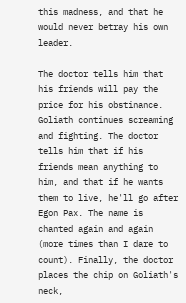this madness, and that he would never betray his own leader.

The doctor tells him that his friends will pay the price for his obstinance. Goliath continues screaming and fighting. The doctor tells him that if his friends mean anything to him, and that if he wants them to live, he'll go after Egon Pax. The name is chanted again and again (more times than I dare to count). Finally, the doctor places the chip on Goliath's neck,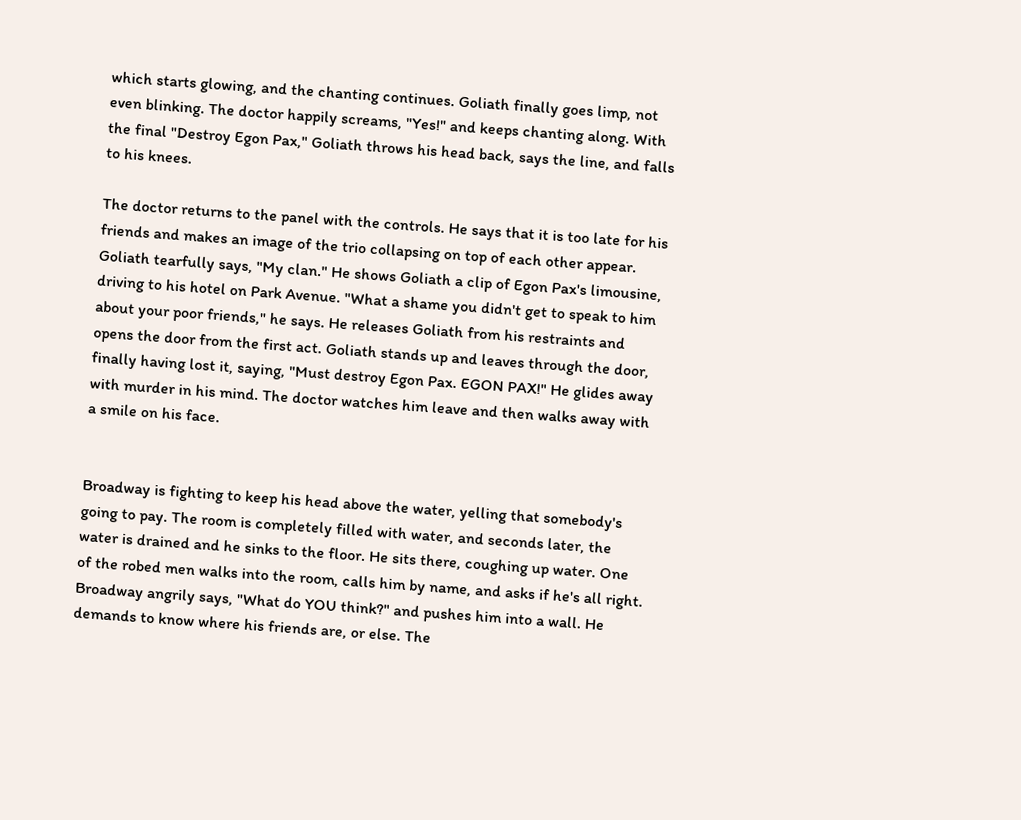which starts glowing, and the chanting continues. Goliath finally goes limp, not even blinking. The doctor happily screams, "Yes!" and keeps chanting along. With the final "Destroy Egon Pax," Goliath throws his head back, says the line, and falls to his knees.

The doctor returns to the panel with the controls. He says that it is too late for his friends and makes an image of the trio collapsing on top of each other appear. Goliath tearfully says, "My clan." He shows Goliath a clip of Egon Pax's limousine, driving to his hotel on Park Avenue. "What a shame you didn't get to speak to him about your poor friends," he says. He releases Goliath from his restraints and opens the door from the first act. Goliath stands up and leaves through the door, finally having lost it, saying, "Must destroy Egon Pax. EGON PAX!" He glides away with murder in his mind. The doctor watches him leave and then walks away with a smile on his face.


Broadway is fighting to keep his head above the water, yelling that somebody's going to pay. The room is completely filled with water, and seconds later, the water is drained and he sinks to the floor. He sits there, coughing up water. One of the robed men walks into the room, calls him by name, and asks if he's all right. Broadway angrily says, "What do YOU think?" and pushes him into a wall. He demands to know where his friends are, or else. The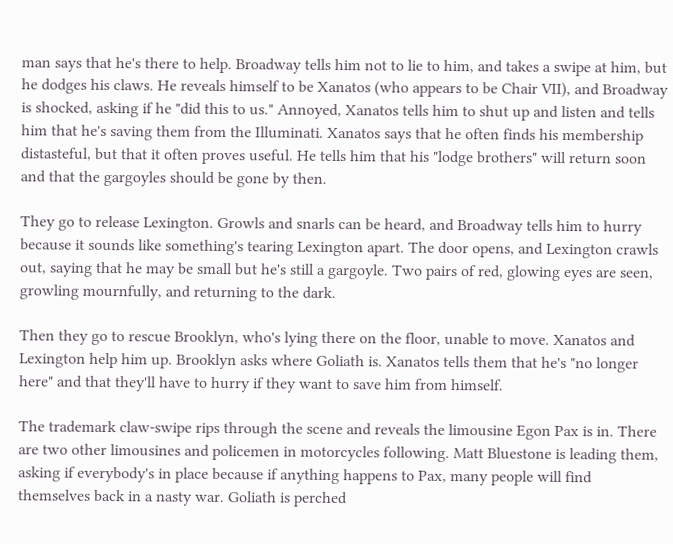man says that he's there to help. Broadway tells him not to lie to him, and takes a swipe at him, but he dodges his claws. He reveals himself to be Xanatos (who appears to be Chair VII), and Broadway is shocked, asking if he "did this to us." Annoyed, Xanatos tells him to shut up and listen and tells him that he's saving them from the Illuminati. Xanatos says that he often finds his membership distasteful, but that it often proves useful. He tells him that his "lodge brothers" will return soon and that the gargoyles should be gone by then.

They go to release Lexington. Growls and snarls can be heard, and Broadway tells him to hurry because it sounds like something's tearing Lexington apart. The door opens, and Lexington crawls out, saying that he may be small but he's still a gargoyle. Two pairs of red, glowing eyes are seen, growling mournfully, and returning to the dark.

Then they go to rescue Brooklyn, who's lying there on the floor, unable to move. Xanatos and Lexington help him up. Brooklyn asks where Goliath is. Xanatos tells them that he's "no longer here" and that they'll have to hurry if they want to save him from himself.

The trademark claw-swipe rips through the scene and reveals the limousine Egon Pax is in. There are two other limousines and policemen in motorcycles following. Matt Bluestone is leading them, asking if everybody's in place because if anything happens to Pax, many people will find themselves back in a nasty war. Goliath is perched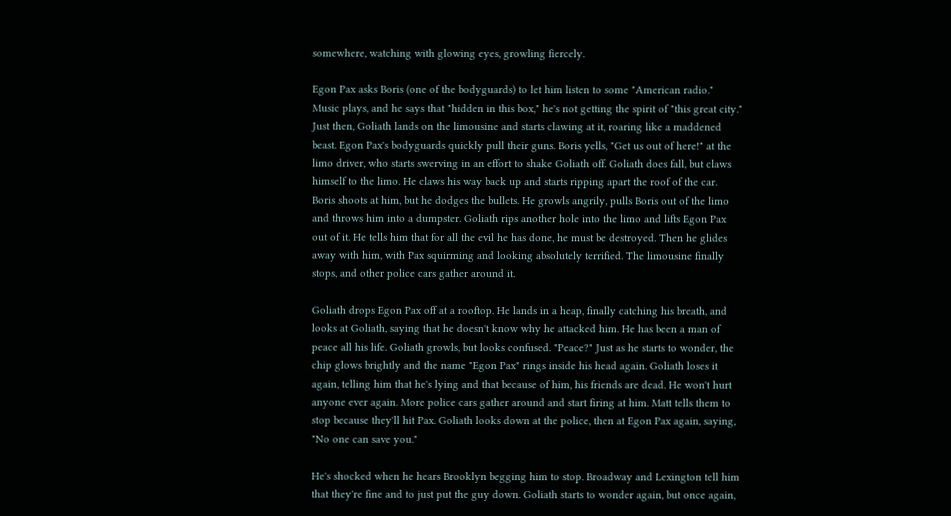somewhere, watching with glowing eyes, growling fiercely.

Egon Pax asks Boris (one of the bodyguards) to let him listen to some "American radio." Music plays, and he says that "hidden in this box," he's not getting the spirit of "this great city." Just then, Goliath lands on the limousine and starts clawing at it, roaring like a maddened beast. Egon Pax's bodyguards quickly pull their guns. Boris yells, "Get us out of here!" at the limo driver, who starts swerving in an effort to shake Goliath off. Goliath does fall, but claws himself to the limo. He claws his way back up and starts ripping apart the roof of the car. Boris shoots at him, but he dodges the bullets. He growls angrily, pulls Boris out of the limo and throws him into a dumpster. Goliath rips another hole into the limo and lifts Egon Pax out of it. He tells him that for all the evil he has done, he must be destroyed. Then he glides away with him, with Pax squirming and looking absolutely terrified. The limousine finally stops, and other police cars gather around it.

Goliath drops Egon Pax off at a rooftop. He lands in a heap, finally catching his breath, and looks at Goliath, saying that he doesn't know why he attacked him. He has been a man of peace all his life. Goliath growls, but looks confused. "Peace?" Just as he starts to wonder, the chip glows brightly and the name "Egon Pax" rings inside his head again. Goliath loses it again, telling him that he's lying and that because of him, his friends are dead. He won't hurt anyone ever again. More police cars gather around and start firing at him. Matt tells them to stop because they'll hit Pax. Goliath looks down at the police, then at Egon Pax again, saying, "No one can save you."

He's shocked when he hears Brooklyn begging him to stop. Broadway and Lexington tell him that they're fine and to just put the guy down. Goliath starts to wonder again, but once again,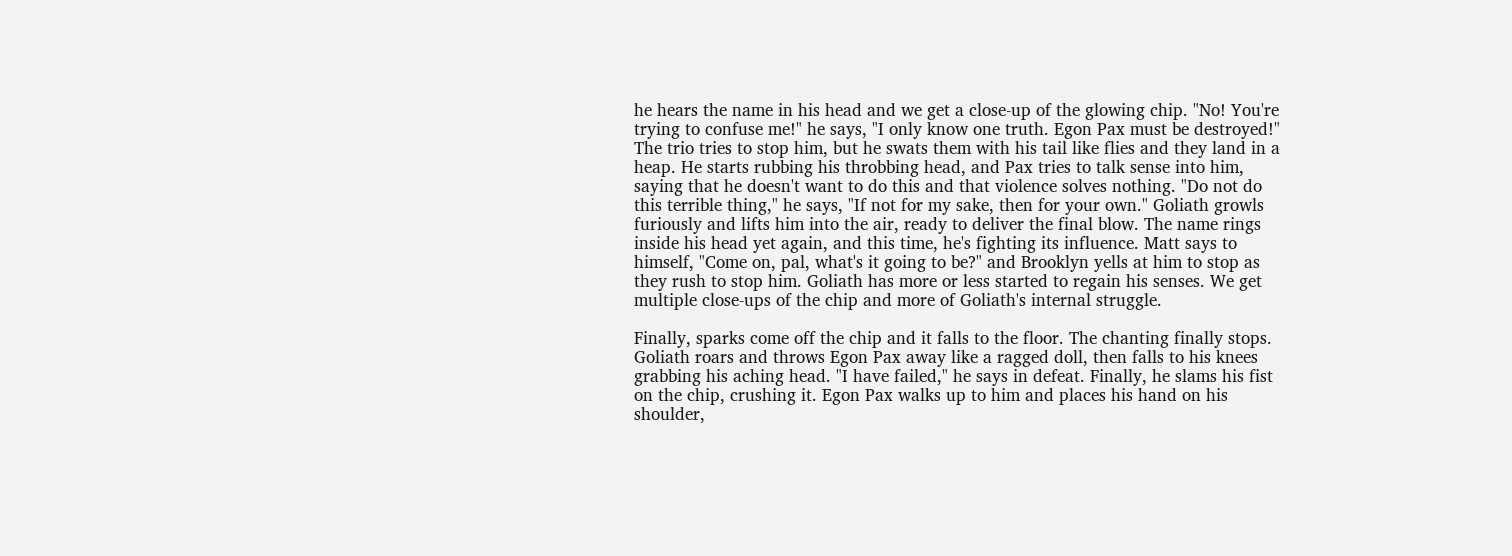he hears the name in his head and we get a close-up of the glowing chip. "No! You're trying to confuse me!" he says, "I only know one truth. Egon Pax must be destroyed!" The trio tries to stop him, but he swats them with his tail like flies and they land in a heap. He starts rubbing his throbbing head, and Pax tries to talk sense into him, saying that he doesn't want to do this and that violence solves nothing. "Do not do this terrible thing," he says, "If not for my sake, then for your own." Goliath growls furiously and lifts him into the air, ready to deliver the final blow. The name rings inside his head yet again, and this time, he's fighting its influence. Matt says to himself, "Come on, pal, what's it going to be?" and Brooklyn yells at him to stop as they rush to stop him. Goliath has more or less started to regain his senses. We get multiple close-ups of the chip and more of Goliath's internal struggle.

Finally, sparks come off the chip and it falls to the floor. The chanting finally stops. Goliath roars and throws Egon Pax away like a ragged doll, then falls to his knees grabbing his aching head. "I have failed," he says in defeat. Finally, he slams his fist on the chip, crushing it. Egon Pax walks up to him and places his hand on his shoulder,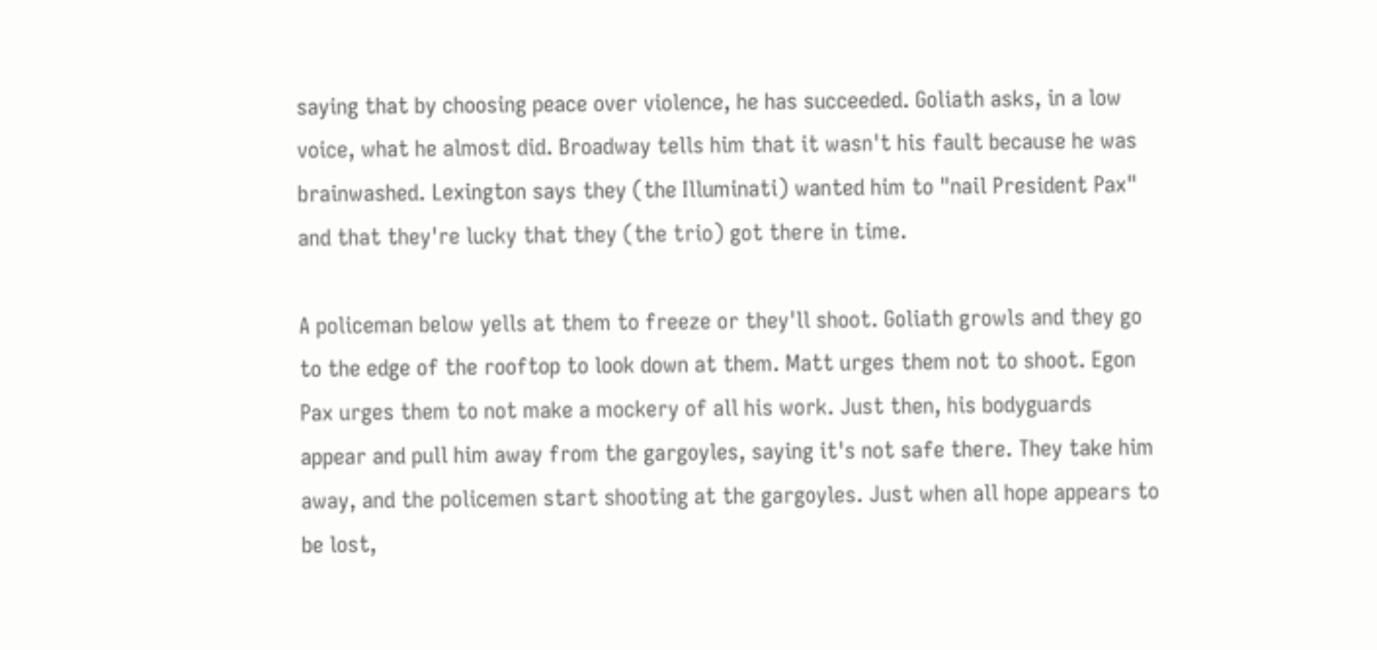saying that by choosing peace over violence, he has succeeded. Goliath asks, in a low voice, what he almost did. Broadway tells him that it wasn't his fault because he was brainwashed. Lexington says they (the Illuminati) wanted him to "nail President Pax" and that they're lucky that they (the trio) got there in time.

A policeman below yells at them to freeze or they'll shoot. Goliath growls and they go to the edge of the rooftop to look down at them. Matt urges them not to shoot. Egon Pax urges them to not make a mockery of all his work. Just then, his bodyguards appear and pull him away from the gargoyles, saying it's not safe there. They take him away, and the policemen start shooting at the gargoyles. Just when all hope appears to be lost,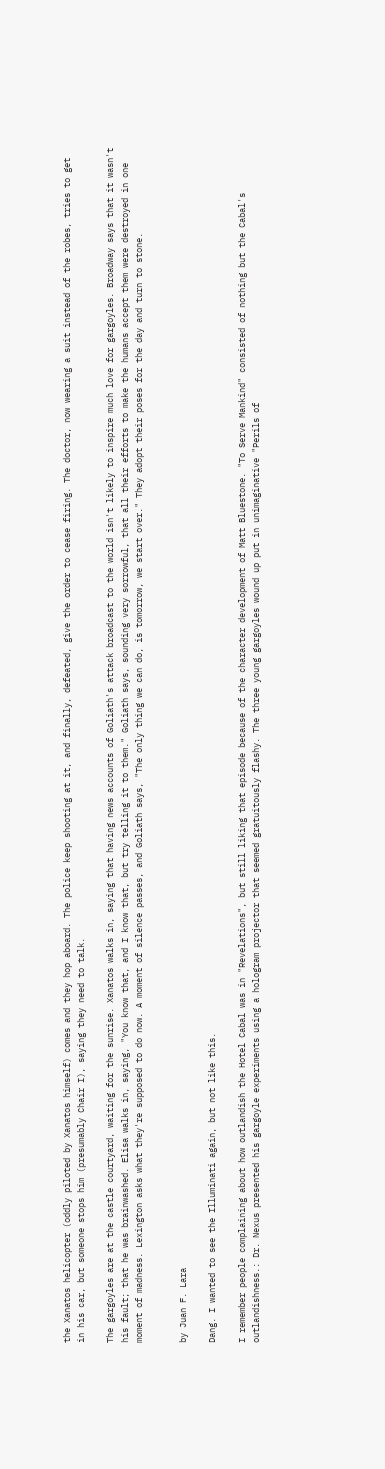the Xanatos helicopter (oddly piloted by Xanatos himself) comes and they hop aboard. The police keep shooting at it, and finally, defeated, give the order to cease firing. The doctor, now wearing a suit instead of the robes, tries to get in his car, but someone stops him (presumably Chair I), saying they need to talk.

The gargoyles are at the castle courtyard, waiting for the sunrise. Xanatos walks in, saying that having news accounts of Goliath's attack broadcast to the world isn't likely to inspire much love for gargoyles. Broadway says that it wasn't his fault; that he was brainwashed. Elisa walks in, saying, "You know that, and I know that, but try telling it to them." Goliath says, sounding very sorrowful, that all their efforts to make the humans accept them were destroyed in one moment of madness. Lexington asks what they're supposed to do now. A moment of silence passes, and Goliath says, "The only thing we can do, is tomorrow, we start over." They adopt their poses for the day and turn to stone.


by Juan F. Lara

Dang. I wanted to see the Illuminati again, but not like this.

I remember people complaining about how outlandish the Hotel Cabal was in "Revelations", but still liking that episode because of the character development of Matt Bluestone. "To Serve Mankind" consisted of nothing but the Cabal's outlandishness.: Dr. Nexus presented his gargoyle experiments using a hologram projector that seemed gratuitously flashy. The three young gargoyles wound up put in unimaginative "Perils of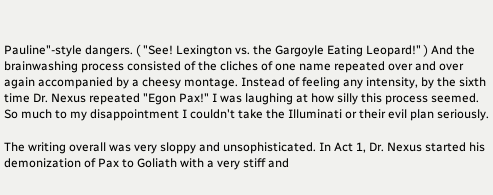Pauline"-style dangers. ( "See! Lexington vs. the Gargoyle Eating Leopard!" ) And the brainwashing process consisted of the cliches of one name repeated over and over again accompanied by a cheesy montage. Instead of feeling any intensity, by the sixth time Dr. Nexus repeated "Egon Pax!" I was laughing at how silly this process seemed. So much to my disappointment I couldn't take the Illuminati or their evil plan seriously.

The writing overall was very sloppy and unsophisticated. In Act 1, Dr. Nexus started his demonization of Pax to Goliath with a very stiff and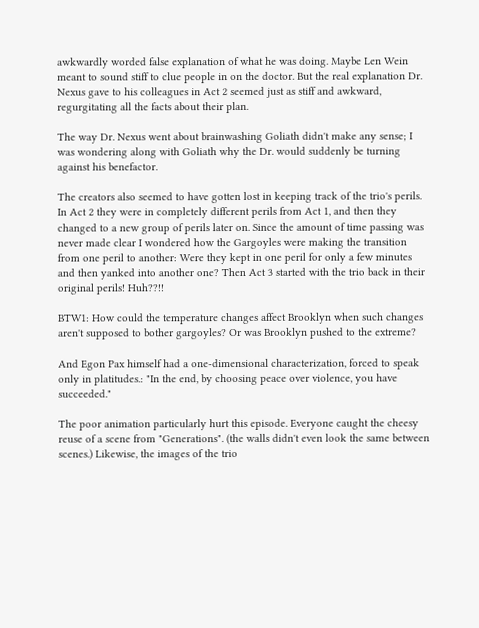awkwardly worded false explanation of what he was doing. Maybe Len Wein meant to sound stiff to clue people in on the doctor. But the real explanation Dr. Nexus gave to his colleagues in Act 2 seemed just as stiff and awkward, regurgitating all the facts about their plan.

The way Dr. Nexus went about brainwashing Goliath didn't make any sense; I was wondering along with Goliath why the Dr. would suddenly be turning against his benefactor.

The creators also seemed to have gotten lost in keeping track of the trio's perils. In Act 2 they were in completely different perils from Act 1, and then they changed to a new group of perils later on. Since the amount of time passing was never made clear I wondered how the Gargoyles were making the transition from one peril to another: Were they kept in one peril for only a few minutes and then yanked into another one? Then Act 3 started with the trio back in their original perils! Huh??!!

BTW1: How could the temperature changes affect Brooklyn when such changes aren't supposed to bother gargoyles? Or was Brooklyn pushed to the extreme?

And Egon Pax himself had a one-dimensional characterization, forced to speak only in platitudes.: "In the end, by choosing peace over violence, you have succeeded."

The poor animation particularly hurt this episode. Everyone caught the cheesy reuse of a scene from "Generations". (the walls didn't even look the same between scenes.) Likewise, the images of the trio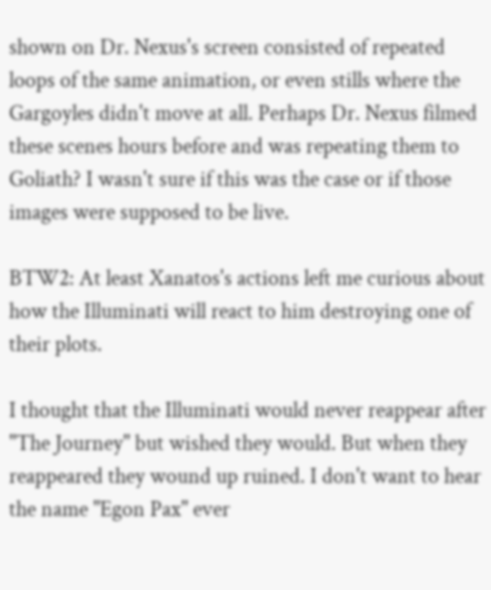shown on Dr. Nexus's screen consisted of repeated loops of the same animation, or even stills where the Gargoyles didn't move at all. Perhaps Dr. Nexus filmed these scenes hours before and was repeating them to Goliath? I wasn't sure if this was the case or if those images were supposed to be live.

BTW2: At least Xanatos's actions left me curious about how the Illuminati will react to him destroying one of their plots.

I thought that the Illuminati would never reappear after "The Journey" but wished they would. But when they reappeared they wound up ruined. I don't want to hear the name "Egon Pax" ever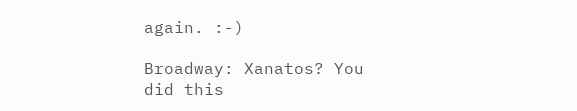again. :-)

Broadway: Xanatos? You did this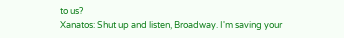to us?
Xanatos: Shut up and listen, Broadway. I'm saving your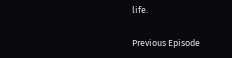life.

Previous Episode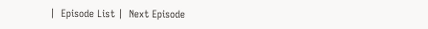|  Episode List |  Next Episode